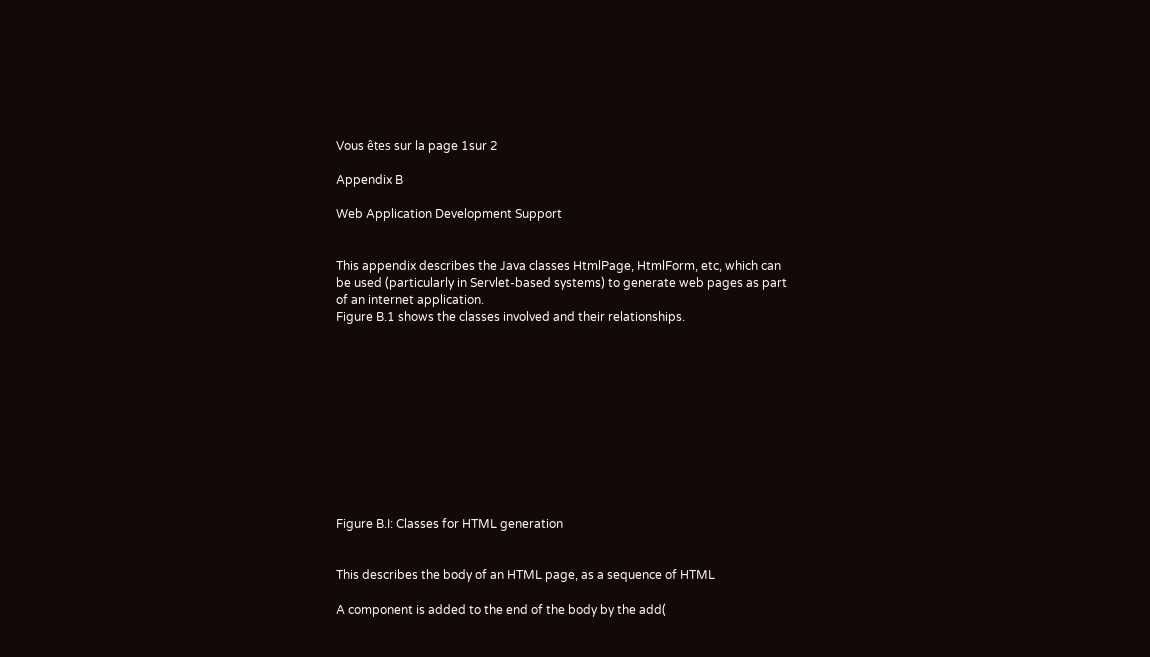Vous êtes sur la page 1sur 2

Appendix B

Web Application Development Support


This appendix describes the Java classes HtmlPage, HtmlForm, etc, which can
be used (particularly in Servlet-based systems) to generate web pages as part
of an internet application.
Figure B.1 shows the classes involved and their relationships.











Figure B.I: Classes for HTML generation


This describes the body of an HTML page, as a sequence of HTML

A component is added to the end of the body by the add(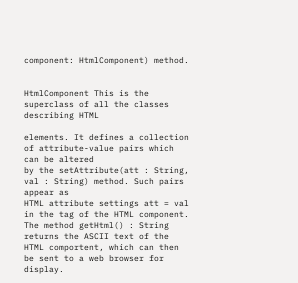component: HtmlComponent) method.


HtmlComponent This is the superclass of all the classes describing HTML

elements. It defines a collection of attribute-value pairs which can be altered
by the setAttribute(att : String, val : String) method. Such pairs appear as
HTML attribute settings att = val in the tag of the HTML component.
The method getHtml() : String returns the ASCII text of the HTML comportent, which can then be sent to a web browser for display.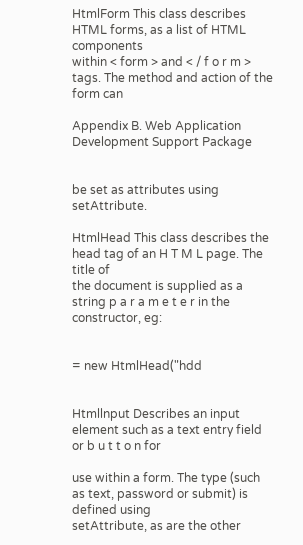HtmlForm This class describes HTML forms, as a list of HTML components
within < form > and < / f o r m > tags. The method and action of the form can

Appendix B. Web Application Development Support Package


be set as attributes using setAttribute.

HtmlHead This class describes the head tag of an H T M L page. The title of
the document is supplied as a string p a r a m e t e r in the constructor, eg:


= new HtmlHead("hdd


Htmllnput Describes an input element such as a text entry field or b u t t o n for

use within a form. The type (such as text, password or submit) is defined using
setAttribute, as are the other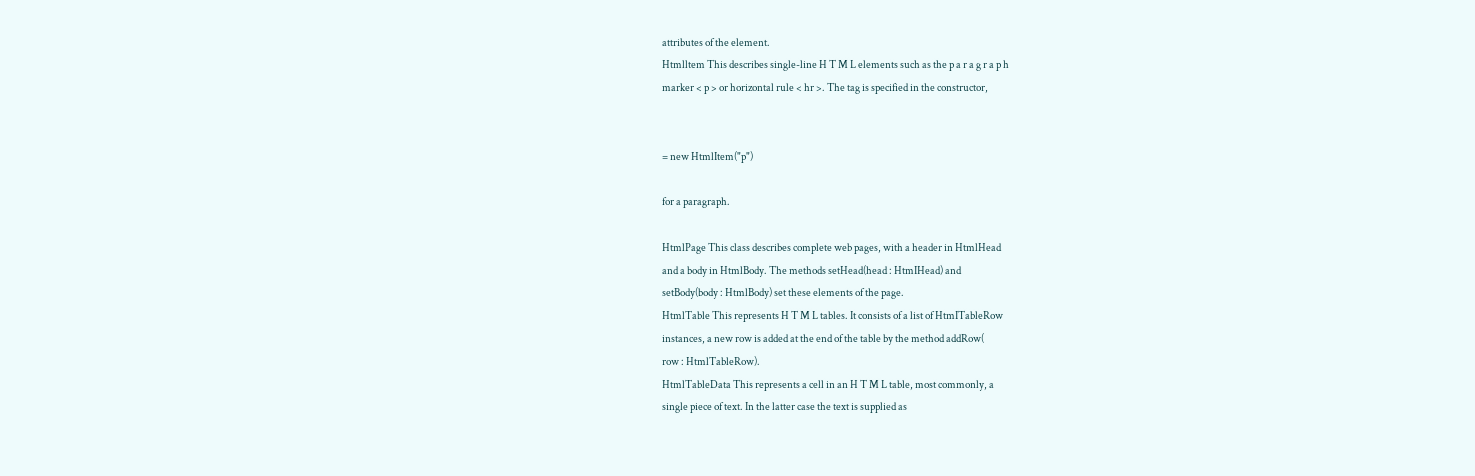attributes of the element.
Htmlltem This describes single-line H T M L elements such as the p a r a g r a p h
marker < p > or horizontal rule < hr >. The tag is specified in the constructor,


= new HtmlItem("p")

for a paragraph.

HtmlPage This class describes complete web pages, with a header in HtmlHead
and a body in HtmlBody. The methods setHead(head : HtmIHead) and
setBody(body : HtmlBody) set these elements of the page.
HtmlTable This represents H T M L tables. It consists of a list of HtmITableRow
instances, a new row is added at the end of the table by the method addRow(
row : HtmlTableRow).
HtmlTableData This represents a cell in an H T M L table, most commonly, a
single piece of text. In the latter case the text is supplied as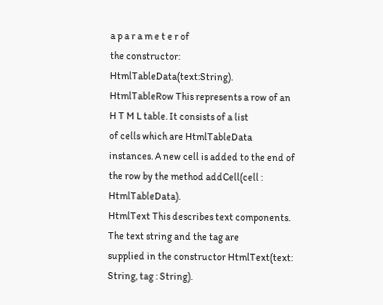a p a r a m e t e r of
the constructor: HtmlTableData(text:String).
HtmlTableRow This represents a row of an H T M L table. It consists of a list
of cells which are HtmlTableData instances. A new cell is added to the end of
the row by the method addCell(cell : HtmlTableData).
HtmlText This describes text components. The text string and the tag are
supplied in the constructor HtmlText(text: String, tag : String).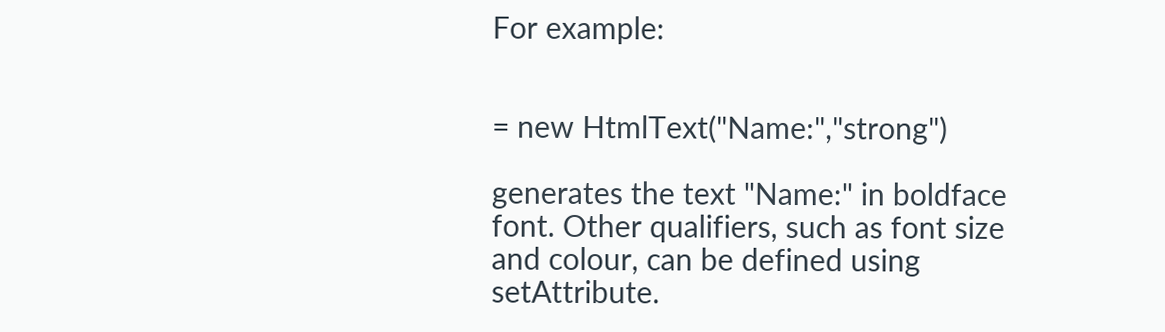For example:


= new HtmlText("Name:","strong")

generates the text "Name:" in boldface font. Other qualifiers, such as font size
and colour, can be defined using setAttribute.